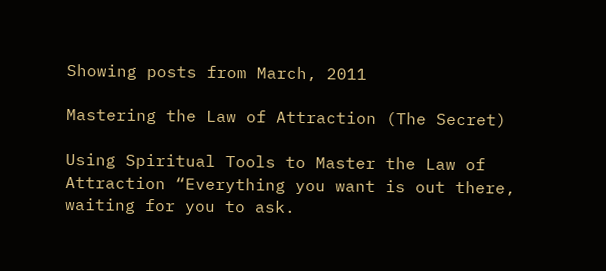Showing posts from March, 2011

Mastering the Law of Attraction (The Secret)

Using Spiritual Tools to Master the Law of Attraction “Everything you want is out there, waiting for you to ask.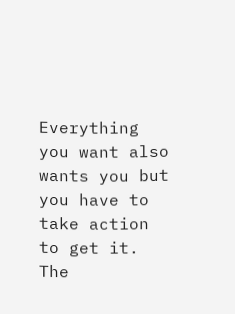Everything you want also wants you but you have to take action to get it. The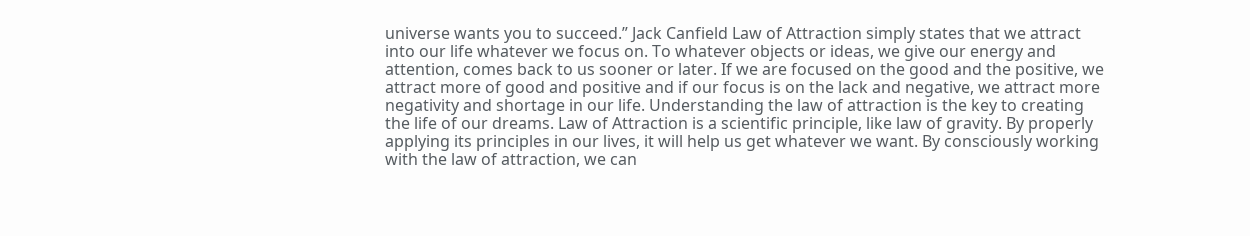universe wants you to succeed.” Jack Canfield Law of Attraction simply states that we attract into our life whatever we focus on. To whatever objects or ideas, we give our energy and attention, comes back to us sooner or later. If we are focused on the good and the positive, we attract more of good and positive and if our focus is on the lack and negative, we attract more negativity and shortage in our life. Understanding the law of attraction is the key to creating the life of our dreams. Law of Attraction is a scientific principle, like law of gravity. By properly applying its principles in our lives, it will help us get whatever we want. By consciously working with the law of attraction, we can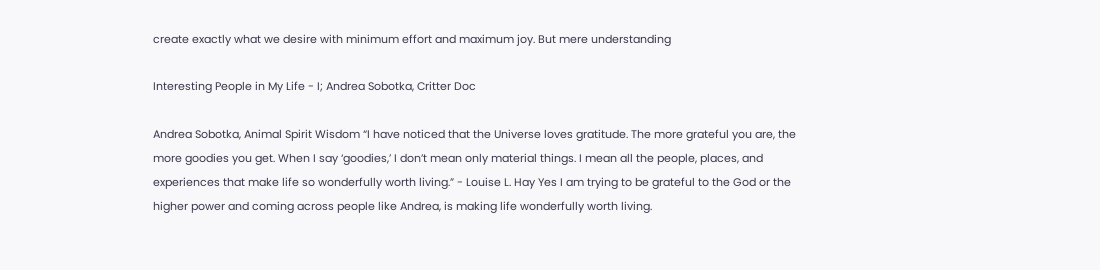create exactly what we desire with minimum effort and maximum joy. But mere understanding

Interesting People in My Life - I; Andrea Sobotka, Critter Doc

Andrea Sobotka, Animal Spirit Wisdom “I have noticed that the Universe loves gratitude. The more grateful you are, the more goodies you get. When I say ‘goodies,’ I don’t mean only material things. I mean all the people, places, and experiences that make life so wonderfully worth living.” - Louise L. Hay Yes I am trying to be grateful to the God or the higher power and coming across people like Andrea, is making life wonderfully worth living.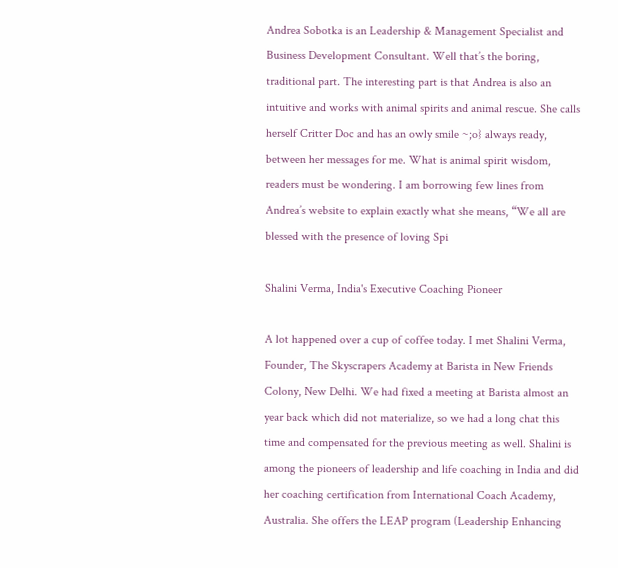Andrea Sobotka is an Leadership & Management Specialist and Business Development Consultant. Well that’s the boring, traditional part. The interesting part is that Andrea is also an intuitive and works with animal spirits and animal rescue. She calls herself Critter Doc and has an owly smile ~;o} always ready, between her messages for me. What is animal spirit wisdom, readers must be wondering. I am borrowing few lines from Andrea’s website to explain exactly what she means, “We all are blessed with the presence of loving Spi

Shalini Verma, India's Executive Coaching Pioneer

A lot happened over a cup of coffee today. I met Shalini Verma, Founder, The Skyscrapers Academy at Barista in New Friends Colony, New Delhi. We had fixed a meeting at Barista almost an year back which did not materialize, so we had a long chat this time and compensated for the previous meeting as well. Shalini is among the pioneers of leadership and life coaching in India and did her coaching certification from International Coach Academy, Australia. She offers the LEAP program (Leadership Enhancing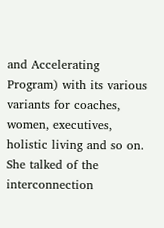and Accelerating Program) with its various variants for coaches, women, executives, holistic living and so on.  She talked of the interconnection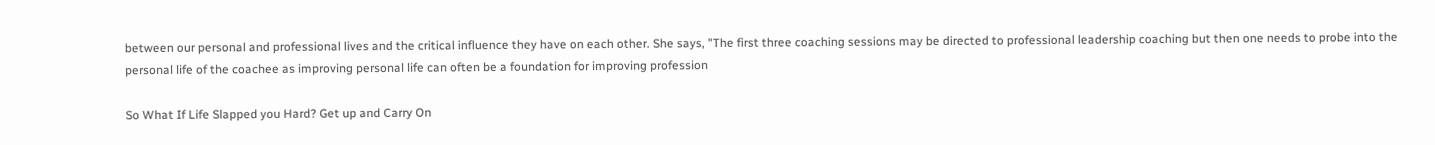between our personal and professional lives and the critical influence they have on each other. She says, "The first three coaching sessions may be directed to professional leadership coaching but then one needs to probe into the personal life of the coachee as improving personal life can often be a foundation for improving profession

So What If Life Slapped you Hard? Get up and Carry On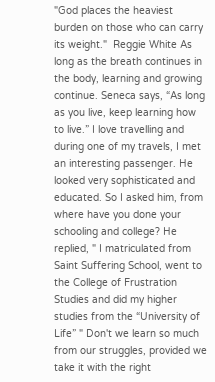"God places the heaviest burden on those who can carry its weight."  Reggie White As long as the breath continues in the body, learning and growing continue. Seneca says, “As long as you live, keep learning how to live.” I love travelling and during one of my travels, I met an interesting passenger. He looked very sophisticated and educated. So I asked him, from where have you done your schooling and college? He replied, " I matriculated from Saint Suffering School, went to the College of Frustration Studies and did my higher studies from the “University of Life” " Don't we learn so much from our struggles, provided we take it with the right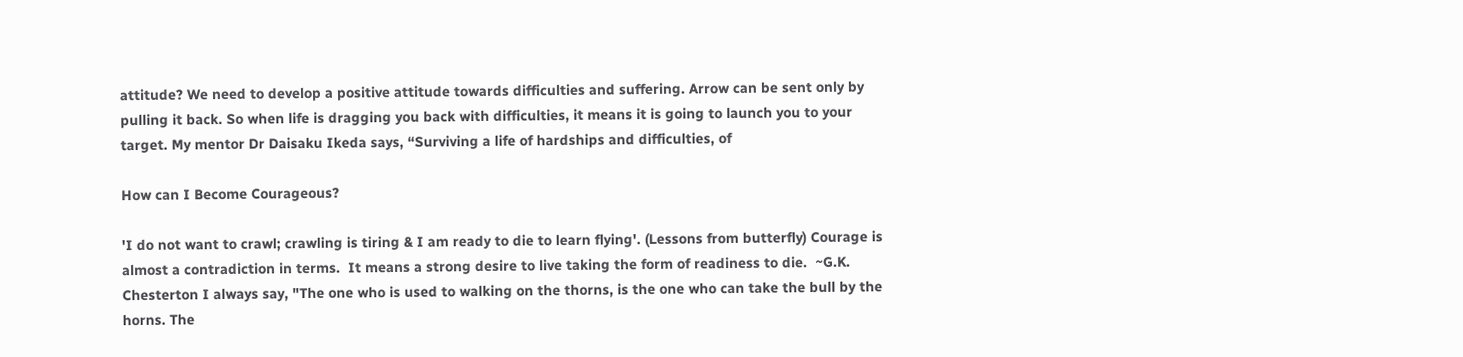attitude? We need to develop a positive attitude towards difficulties and suffering. Arrow can be sent only by pulling it back. So when life is dragging you back with difficulties, it means it is going to launch you to your target. My mentor Dr Daisaku Ikeda says, “Surviving a life of hardships and difficulties, of

How can I Become Courageous?

'I do not want to crawl; crawling is tiring & I am ready to die to learn flying'. (Lessons from butterfly) Courage is almost a contradiction in terms.  It means a strong desire to live taking the form of readiness to die.  ~G.K. Chesterton I always say, "The one who is used to walking on the thorns, is the one who can take the bull by the horns. The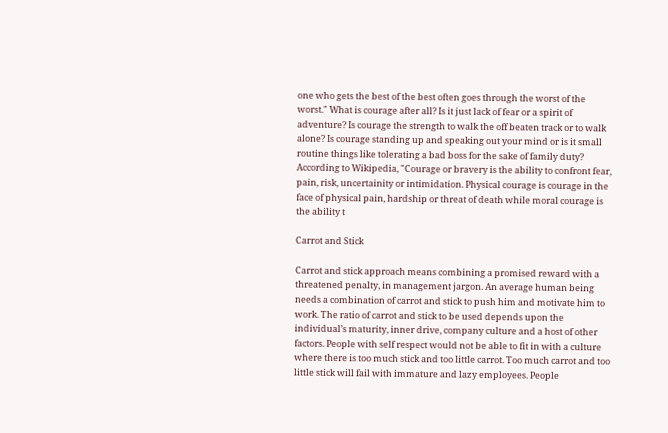one who gets the best of the best often goes through the worst of the worst." What is courage after all? Is it just lack of fear or a spirit of adventure? Is courage the strength to walk the off beaten track or to walk alone? Is courage standing up and speaking out your mind or is it small routine things like tolerating a bad boss for the sake of family duty? According to Wikipedia, "Courage or bravery is the ability to confront fear, pain, risk, uncertainity or intimidation. Physical courage is courage in the face of physical pain, hardship or threat of death while moral courage is the ability t

Carrot and Stick

Carrot and stick approach means combining a promised reward with a threatened penalty, in management jargon. An average human being needs a combination of carrot and stick to push him and motivate him to work. The ratio of carrot and stick to be used depends upon the individual’s maturity, inner drive, company culture and a host of other factors. People with self respect would not be able to fit in with a culture where there is too much stick and too little carrot. Too much carrot and too little stick will fail with immature and lazy employees. People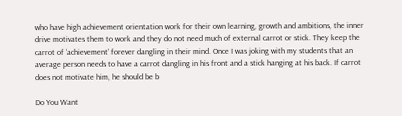who have high achievement orientation work for their own learning, growth and ambitions, the inner drive motivates them to work and they do not need much of external carrot or stick. They keep the carrot of ‘achievement’ forever dangling in their mind. Once I was joking with my students that an average person needs to have a carrot dangling in his front and a stick hanging at his back. If carrot does not motivate him, he should be b

Do You Want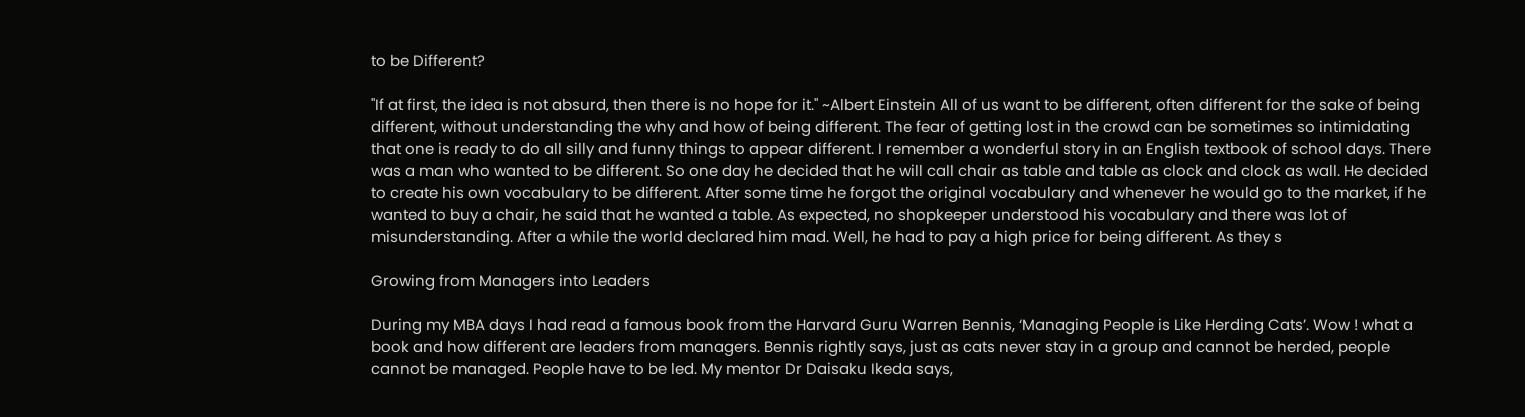to be Different?

"If at first, the idea is not absurd, then there is no hope for it." ~Albert Einstein All of us want to be different, often different for the sake of being different, without understanding the why and how of being different. The fear of getting lost in the crowd can be sometimes so intimidating that one is ready to do all silly and funny things to appear different. I remember a wonderful story in an English textbook of school days. There was a man who wanted to be different. So one day he decided that he will call chair as table and table as clock and clock as wall. He decided to create his own vocabulary to be different. After some time he forgot the original vocabulary and whenever he would go to the market, if he wanted to buy a chair, he said that he wanted a table. As expected, no shopkeeper understood his vocabulary and there was lot of misunderstanding. After a while the world declared him mad. Well, he had to pay a high price for being different. As they s

Growing from Managers into Leaders

During my MBA days I had read a famous book from the Harvard Guru Warren Bennis, ‘Managing People is Like Herding Cats’. Wow ! what a book and how different are leaders from managers. Bennis rightly says, just as cats never stay in a group and cannot be herded, people cannot be managed. People have to be led. My mentor Dr Daisaku Ikeda says,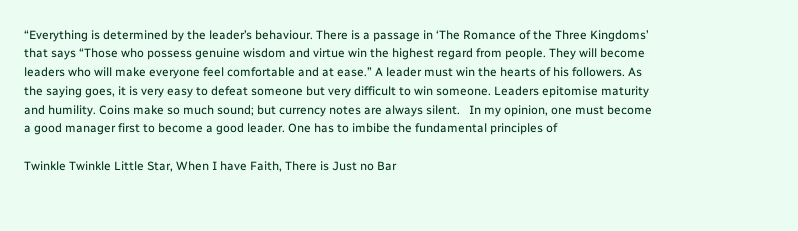“Everything is determined by the leader’s behaviour. There is a passage in ‘The Romance of the Three Kingdoms’ that says “Those who possess genuine wisdom and virtue win the highest regard from people. They will become leaders who will make everyone feel comfortable and at ease.” A leader must win the hearts of his followers. As the saying goes, it is very easy to defeat someone but very difficult to win someone. Leaders epitomise maturity and humility. Coins make so much sound; but currency notes are always silent.   In my opinion, one must become a good manager first to become a good leader. One has to imbibe the fundamental principles of

Twinkle Twinkle Little Star, When I have Faith, There is Just no Bar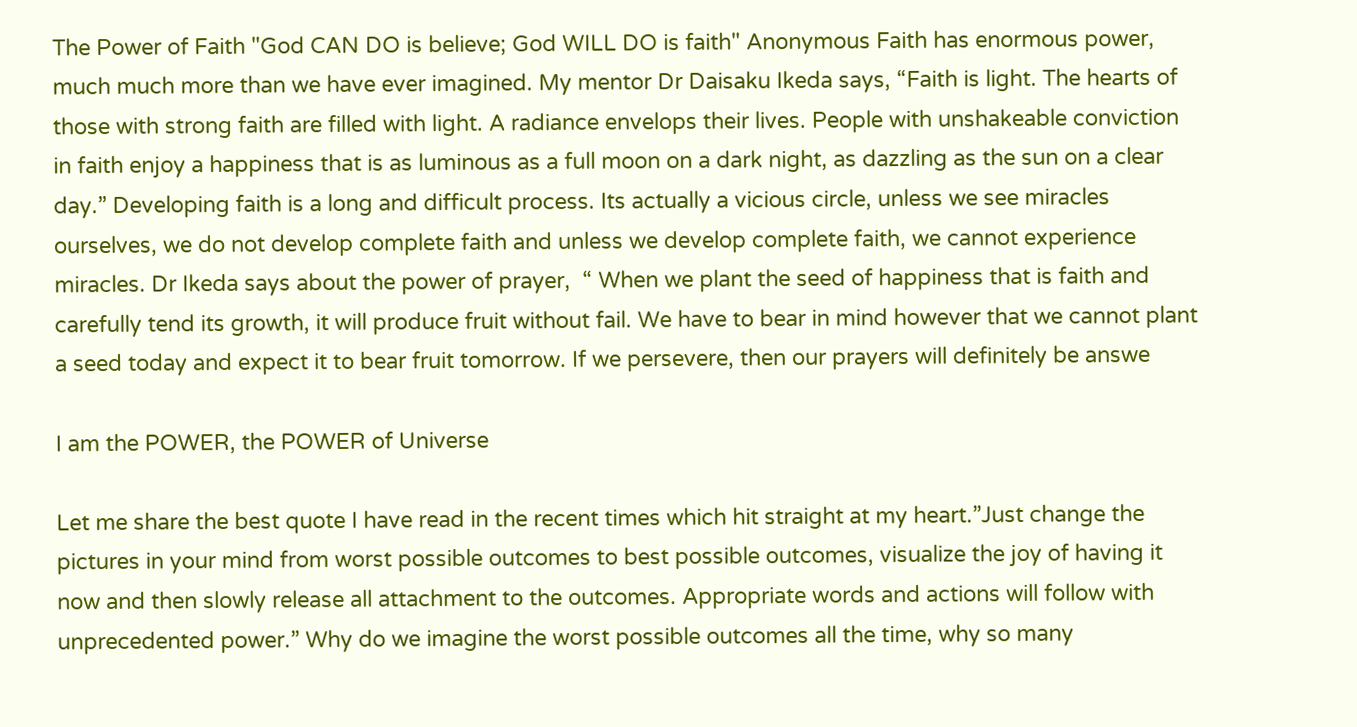The Power of Faith "God CAN DO is believe; God WILL DO is faith" Anonymous Faith has enormous power, much much more than we have ever imagined. My mentor Dr Daisaku Ikeda says, “Faith is light. The hearts of those with strong faith are filled with light. A radiance envelops their lives. People with unshakeable conviction in faith enjoy a happiness that is as luminous as a full moon on a dark night, as dazzling as the sun on a clear day.” Developing faith is a long and difficult process. Its actually a vicious circle, unless we see miracles ourselves, we do not develop complete faith and unless we develop complete faith, we cannot experience miracles. Dr Ikeda says about the power of prayer,  “ When we plant the seed of happiness that is faith and carefully tend its growth, it will produce fruit without fail. We have to bear in mind however that we cannot plant a seed today and expect it to bear fruit tomorrow. If we persevere, then our prayers will definitely be answe

I am the POWER, the POWER of Universe

Let me share the best quote I have read in the recent times which hit straight at my heart.”Just change the pictures in your mind from worst possible outcomes to best possible outcomes, visualize the joy of having it now and then slowly release all attachment to the outcomes. Appropriate words and actions will follow with unprecedented power.” Why do we imagine the worst possible outcomes all the time, why so many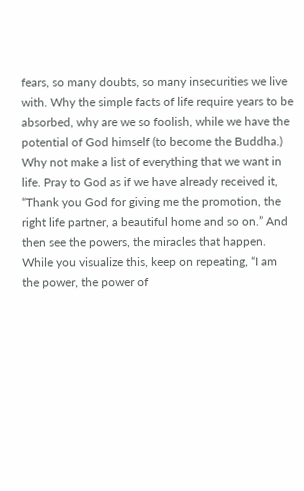fears, so many doubts, so many insecurities we live with. Why the simple facts of life require years to be absorbed, why are we so foolish, while we have the potential of God himself (to become the Buddha.) Why not make a list of everything that we want in life. Pray to God as if we have already received it, “Thank you God for giving me the promotion, the right life partner, a beautiful home and so on.” And then see the powers, the miracles that happen. While you visualize this, keep on repeating, “I am the power, the power of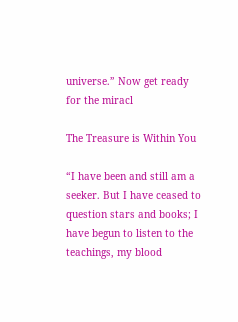universe.” Now get ready for the miracl

The Treasure is Within You

“I have been and still am a seeker. But I have ceased to question stars and books; I have begun to listen to the teachings, my blood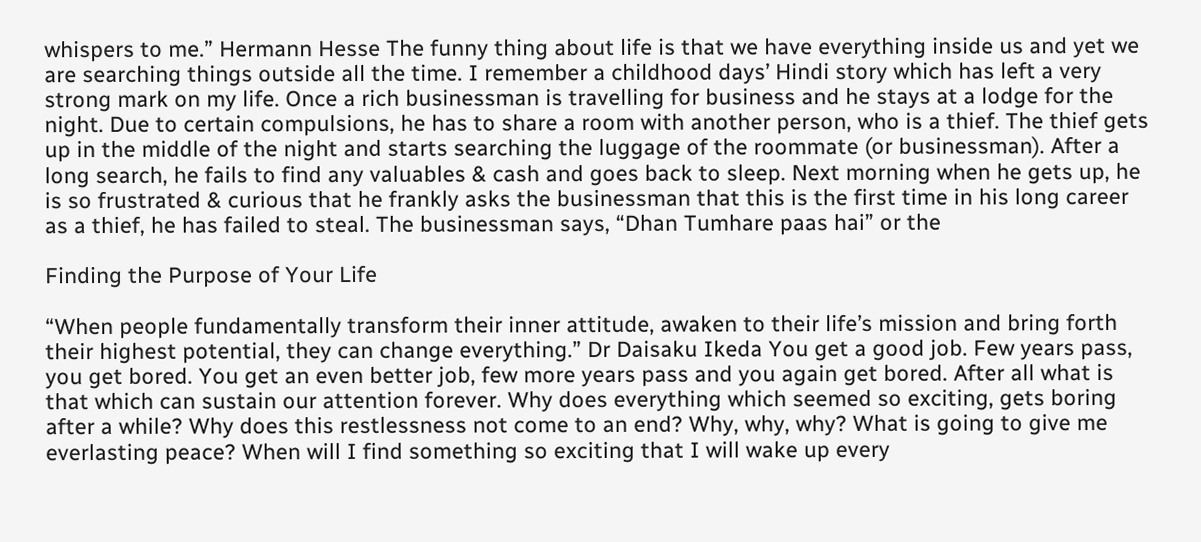whispers to me.” Hermann Hesse The funny thing about life is that we have everything inside us and yet we are searching things outside all the time. I remember a childhood days’ Hindi story which has left a very strong mark on my life. Once a rich businessman is travelling for business and he stays at a lodge for the night. Due to certain compulsions, he has to share a room with another person, who is a thief. The thief gets up in the middle of the night and starts searching the luggage of the roommate (or businessman). After a long search, he fails to find any valuables & cash and goes back to sleep. Next morning when he gets up, he is so frustrated & curious that he frankly asks the businessman that this is the first time in his long career as a thief, he has failed to steal. The businessman says, “Dhan Tumhare paas hai” or the

Finding the Purpose of Your Life

“When people fundamentally transform their inner attitude, awaken to their life’s mission and bring forth their highest potential, they can change everything.” Dr Daisaku Ikeda You get a good job. Few years pass, you get bored. You get an even better job, few more years pass and you again get bored. After all what is that which can sustain our attention forever. Why does everything which seemed so exciting, gets boring after a while? Why does this restlessness not come to an end? Why, why, why? What is going to give me everlasting peace? When will I find something so exciting that I will wake up every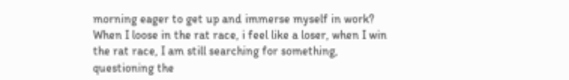morning eager to get up and immerse myself in work? When I loose in the rat race, i feel like a loser, when I win the rat race, I am still searching for something, questioning the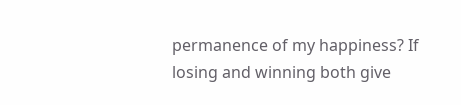permanence of my happiness? If losing and winning both give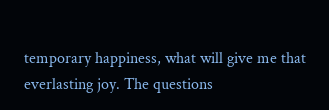temporary happiness, what will give me that everlasting joy. The questions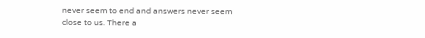never seem to end and answers never seem close to us. There a